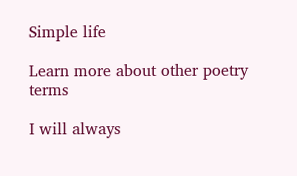Simple life

Learn more about other poetry terms

I will always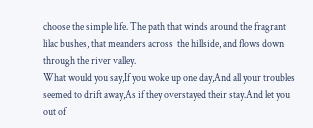choose the simple life. The path that winds around the fragrant lilac bushes, that meanders across  the hillside, and flows down  through the river valley.
What would you say,If you woke up one day,And all your troubles seemed to drift away,As if they overstayed their stay.And let you out of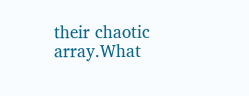their chaotic array.What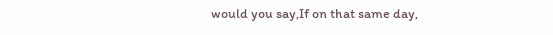would you say,If on that same day,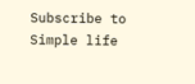Subscribe to Simple life